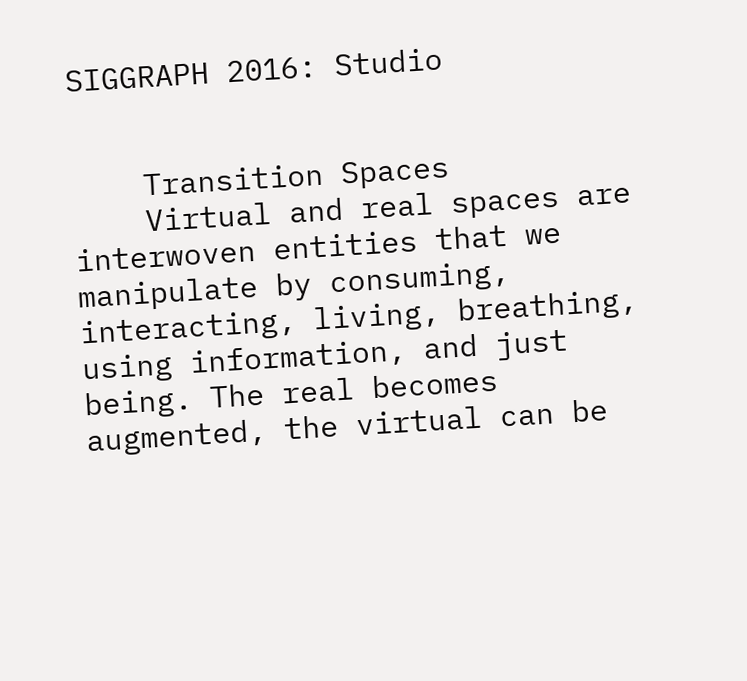SIGGRAPH 2016: Studio


    Transition Spaces
    Virtual and real spaces are interwoven entities that we manipulate by consuming, interacting, living, breathing, using information, and just being. The real becomes augmented, the virtual can be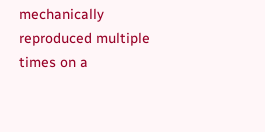mechanically reproduced multiple times on a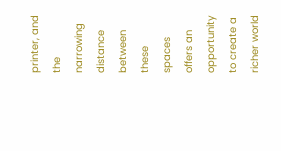printer, and the narrowing distance between these spaces offers an opportunity to create a richer world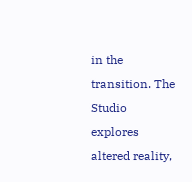in the transition. The Studio explores altered reality,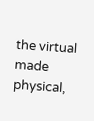the virtual made physical,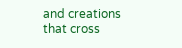and creations that cross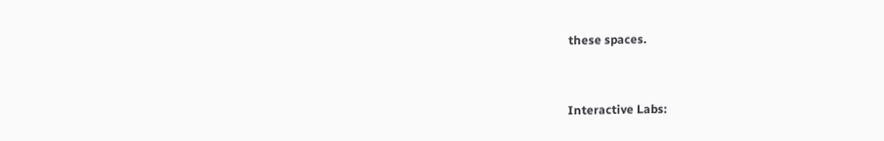these spaces.


Interactive Labs: